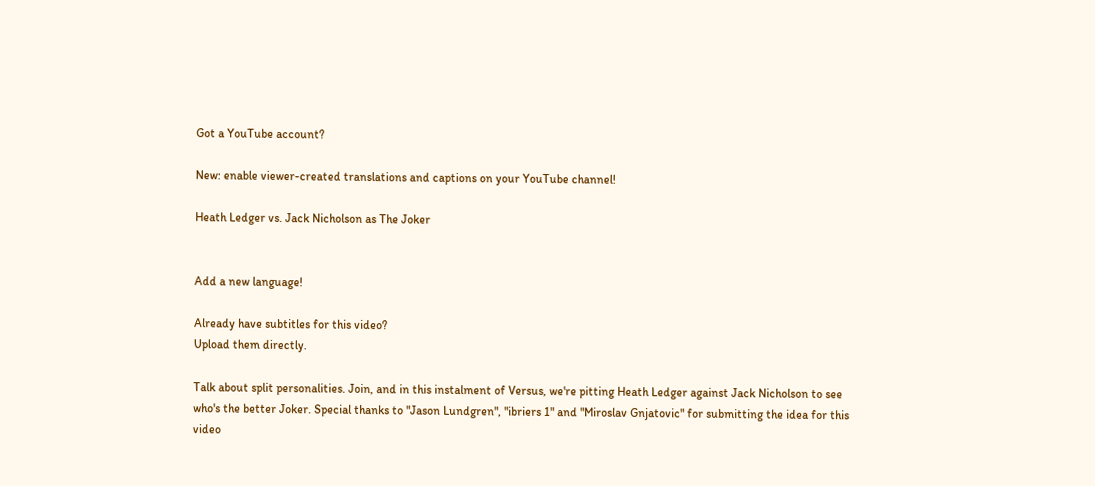Got a YouTube account?

New: enable viewer-created translations and captions on your YouTube channel!

Heath Ledger vs. Jack Nicholson as The Joker


Add a new language!

Already have subtitles for this video?
Upload them directly.

Talk about split personalities. Join, and in this instalment of Versus, we're pitting Heath Ledger against Jack Nicholson to see who's the better Joker. Special thanks to "Jason Lundgren", "ibriers 1" and "Miroslav Gnjatovic" for submitting the idea for this video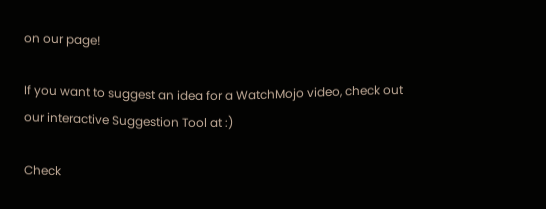on our page!

If you want to suggest an idea for a WatchMojo video, check out our interactive Suggestion Tool at :)

Check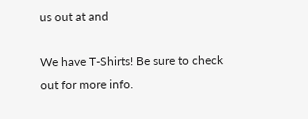us out at and

We have T-Shirts! Be sure to check out for more info.